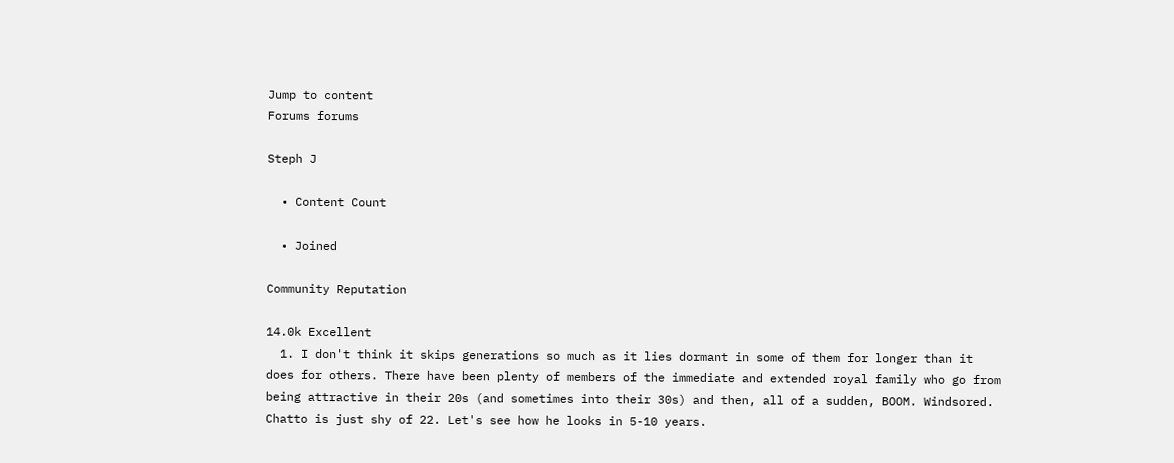Jump to content
Forums forums

Steph J

  • Content Count

  • Joined

Community Reputation

14.0k Excellent
  1. I don't think it skips generations so much as it lies dormant in some of them for longer than it does for others. There have been plenty of members of the immediate and extended royal family who go from being attractive in their 20s (and sometimes into their 30s) and then, all of a sudden, BOOM. Windsored. Chatto is just shy of 22. Let's see how he looks in 5-10 years.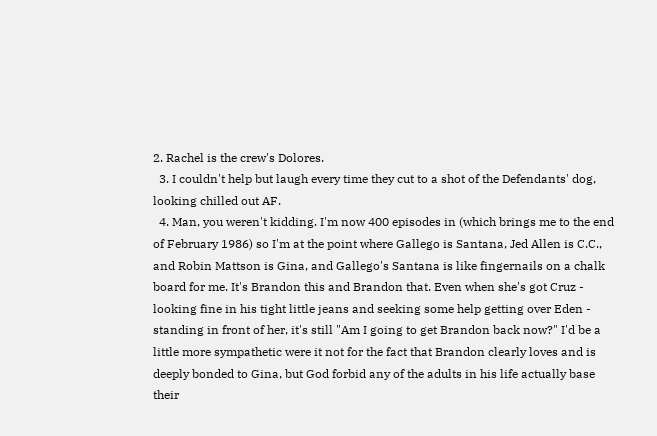2. Rachel is the crew's Dolores.
  3. I couldn't help but laugh every time they cut to a shot of the Defendants' dog, looking chilled out AF.
  4. Man, you weren't kidding. I'm now 400 episodes in (which brings me to the end of February 1986) so I'm at the point where Gallego is Santana, Jed Allen is C.C., and Robin Mattson is Gina, and Gallego's Santana is like fingernails on a chalk board for me. It's Brandon this and Brandon that. Even when she's got Cruz - looking fine in his tight little jeans and seeking some help getting over Eden - standing in front of her, it's still "Am I going to get Brandon back now?" I'd be a little more sympathetic were it not for the fact that Brandon clearly loves and is deeply bonded to Gina, but God forbid any of the adults in his life actually base their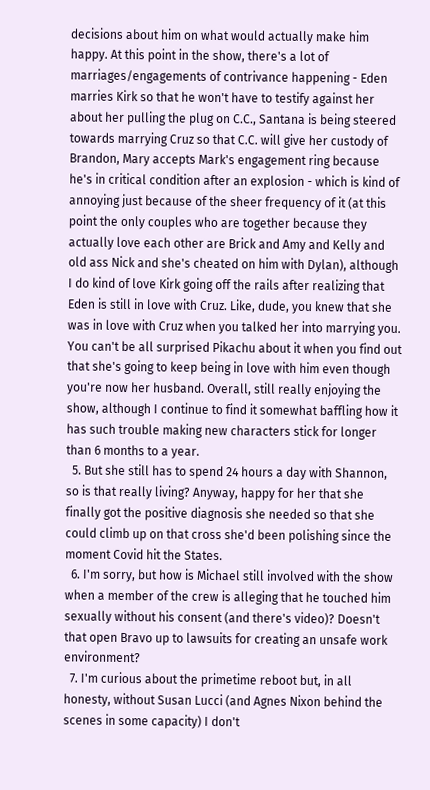decisions about him on what would actually make him happy. At this point in the show, there's a lot of marriages/engagements of contrivance happening - Eden marries Kirk so that he won't have to testify against her about her pulling the plug on C.C., Santana is being steered towards marrying Cruz so that C.C. will give her custody of Brandon, Mary accepts Mark's engagement ring because he's in critical condition after an explosion - which is kind of annoying just because of the sheer frequency of it (at this point the only couples who are together because they actually love each other are Brick and Amy and Kelly and old ass Nick and she's cheated on him with Dylan), although I do kind of love Kirk going off the rails after realizing that Eden is still in love with Cruz. Like, dude, you knew that she was in love with Cruz when you talked her into marrying you. You can't be all surprised Pikachu about it when you find out that she's going to keep being in love with him even though you're now her husband. Overall, still really enjoying the show, although I continue to find it somewhat baffling how it has such trouble making new characters stick for longer than 6 months to a year.
  5. But she still has to spend 24 hours a day with Shannon, so is that really living? Anyway, happy for her that she finally got the positive diagnosis she needed so that she could climb up on that cross she'd been polishing since the moment Covid hit the States.
  6. I'm sorry, but how is Michael still involved with the show when a member of the crew is alleging that he touched him sexually without his consent (and there's video)? Doesn't that open Bravo up to lawsuits for creating an unsafe work environment?
  7. I'm curious about the primetime reboot but, in all honesty, without Susan Lucci (and Agnes Nixon behind the scenes in some capacity) I don't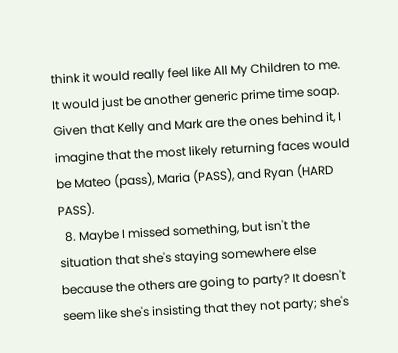think it would really feel like All My Children to me. It would just be another generic prime time soap. Given that Kelly and Mark are the ones behind it, I imagine that the most likely returning faces would be Mateo (pass), Maria (PASS), and Ryan (HARD PASS).
  8. Maybe I missed something, but isn't the situation that she's staying somewhere else because the others are going to party? It doesn't seem like she's insisting that they not party; she's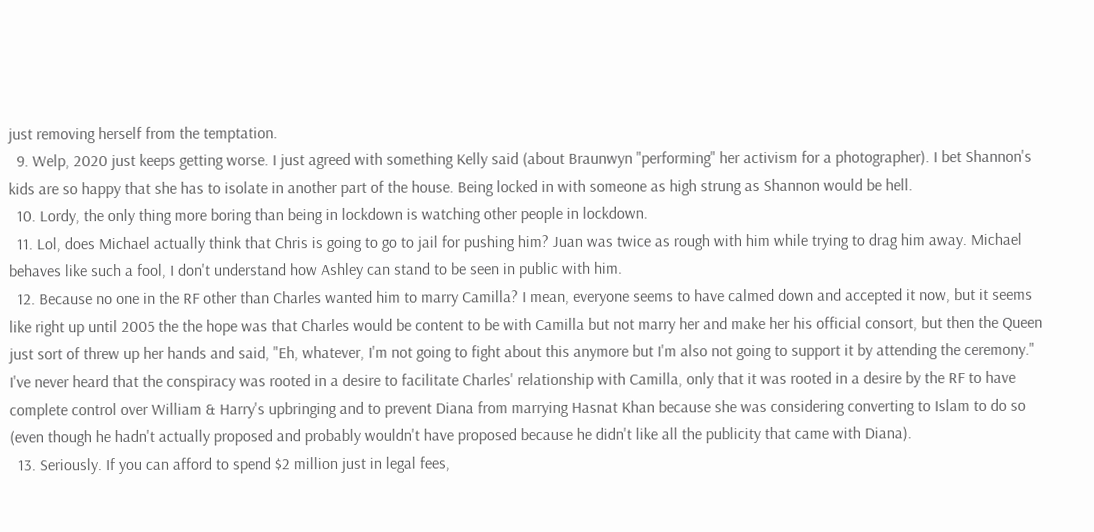just removing herself from the temptation.
  9. Welp, 2020 just keeps getting worse. I just agreed with something Kelly said (about Braunwyn "performing" her activism for a photographer). I bet Shannon's kids are so happy that she has to isolate in another part of the house. Being locked in with someone as high strung as Shannon would be hell.
  10. Lordy, the only thing more boring than being in lockdown is watching other people in lockdown.
  11. Lol, does Michael actually think that Chris is going to go to jail for pushing him? Juan was twice as rough with him while trying to drag him away. Michael behaves like such a fool, I don't understand how Ashley can stand to be seen in public with him.
  12. Because no one in the RF other than Charles wanted him to marry Camilla? I mean, everyone seems to have calmed down and accepted it now, but it seems like right up until 2005 the the hope was that Charles would be content to be with Camilla but not marry her and make her his official consort, but then the Queen just sort of threw up her hands and said, "Eh, whatever, I'm not going to fight about this anymore but I'm also not going to support it by attending the ceremony." I've never heard that the conspiracy was rooted in a desire to facilitate Charles' relationship with Camilla, only that it was rooted in a desire by the RF to have complete control over William & Harry's upbringing and to prevent Diana from marrying Hasnat Khan because she was considering converting to Islam to do so (even though he hadn't actually proposed and probably wouldn't have proposed because he didn't like all the publicity that came with Diana).
  13. Seriously. If you can afford to spend $2 million just in legal fees,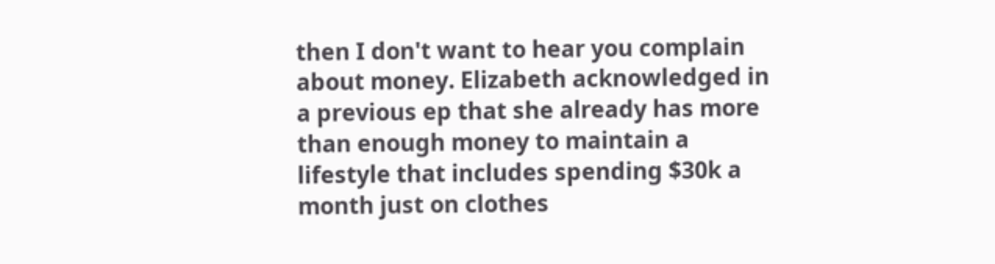then I don't want to hear you complain about money. Elizabeth acknowledged in a previous ep that she already has more than enough money to maintain a lifestyle that includes spending $30k a month just on clothes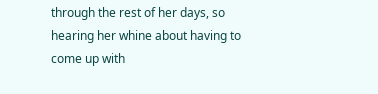through the rest of her days, so hearing her whine about having to come up with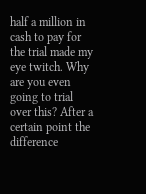half a million in cash to pay for the trial made my eye twitch. Why are you even going to trial over this? After a certain point the difference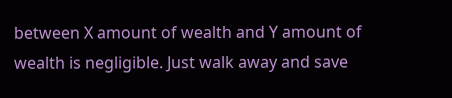between X amount of wealth and Y amount of wealth is negligible. Just walk away and save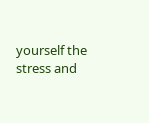yourself the stress and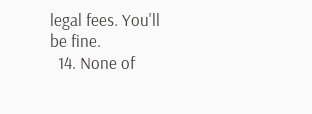legal fees. You'll be fine.
  14. None of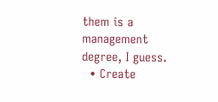them is a management degree, I guess.
  • Create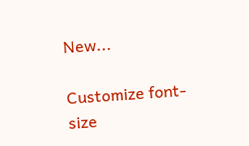New...

Customize font-size